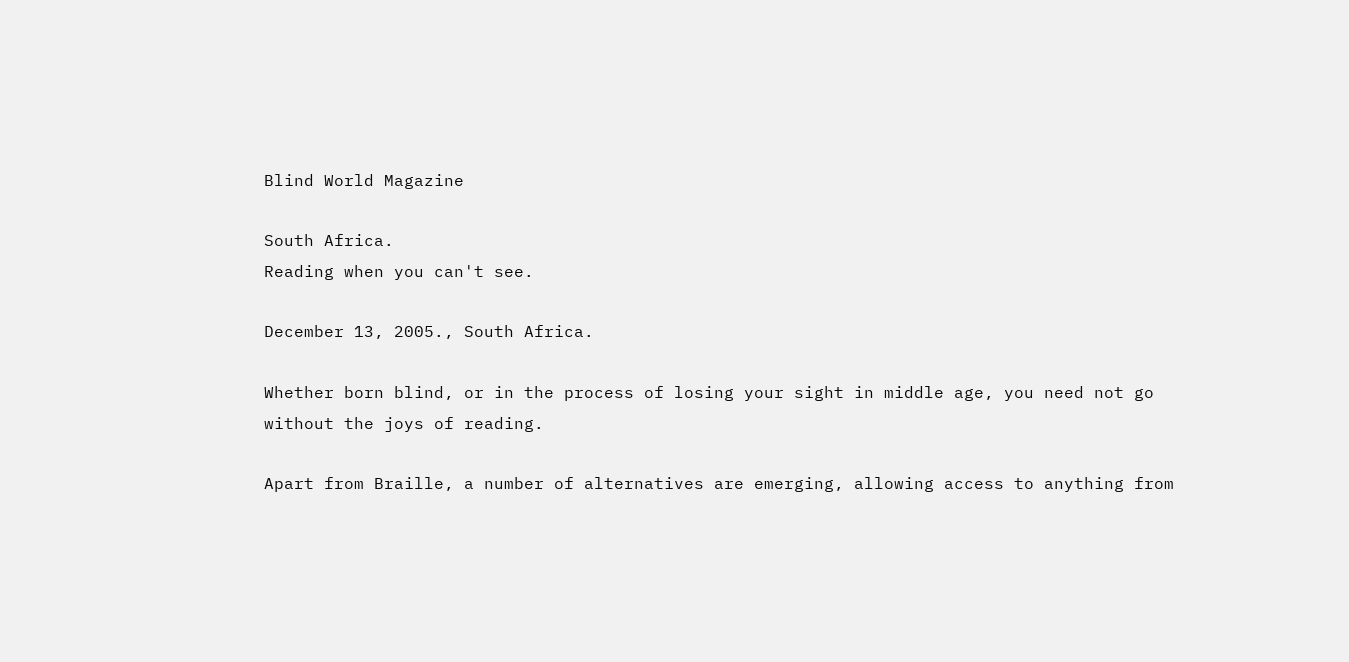Blind World Magazine

South Africa.
Reading when you can't see.

December 13, 2005., South Africa.

Whether born blind, or in the process of losing your sight in middle age, you need not go without the joys of reading.

Apart from Braille, a number of alternatives are emerging, allowing access to anything from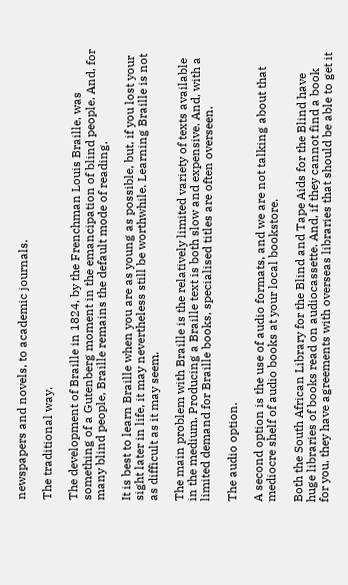newspapers and novels, to academic journals.

The traditional way.

The development of Braille in 1824, by the Frenchman Louis Braille, was something of a Gutenberg moment in the emancipation of blind people. And, for many blind people, Braille remains the default mode of reading.

It is best to learn Braille when you are as young as possible, but, if you lost your sight later in life, it may nevertheless still be worthwhile. Learning Braille is not as difficult as it may seem.

The main problem with Braille is the relatively limited variety of texts available in the medium. Producing a Braille text is both slow and expensive. And, with a limited demand for Braille books, specialised titles are often overseen.

The audio option.

A second option is the use of audio formats, and we are not talking about that mediocre shelf of audio books at your local bookstore.

Both the South African Library for the Blind and Tape Aids for the Blind have huge libraries of books read on audiocassette. And, if they cannot find a book for you, they have agreements with overseas libraries that should be able to get it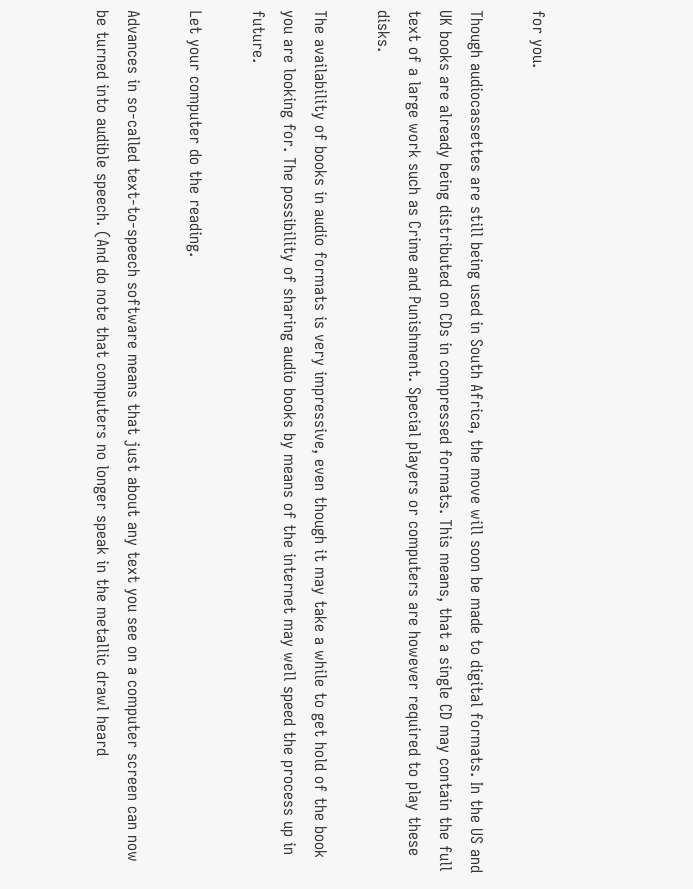for you.

Though audiocassettes are still being used in South Africa, the move will soon be made to digital formats. In the US and UK books are already being distributed on CDs in compressed formats. This means, that a single CD may contain the full text of a large work such as Crime and Punishment. Special players or computers are however required to play these disks.

The availability of books in audio formats is very impressive, even though it may take a while to get hold of the book you are looking for. The possibility of sharing audio books by means of the internet may well speed the process up in future.

Let your computer do the reading.

Advances in so-called text-to-speech software means that just about any text you see on a computer screen can now be turned into audible speech. (And do note that computers no longer speak in the metallic drawl heard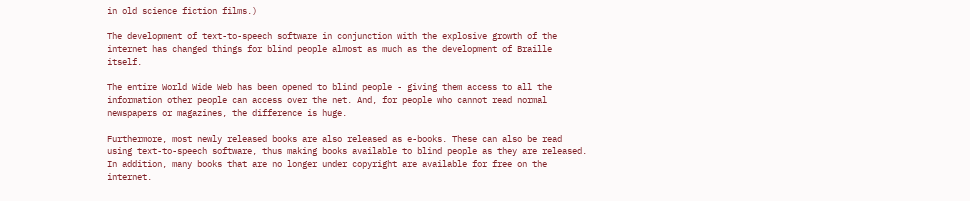in old science fiction films.)

The development of text-to-speech software in conjunction with the explosive growth of the internet has changed things for blind people almost as much as the development of Braille itself.

The entire World Wide Web has been opened to blind people - giving them access to all the information other people can access over the net. And, for people who cannot read normal newspapers or magazines, the difference is huge.

Furthermore, most newly released books are also released as e-books. These can also be read using text-to-speech software, thus making books available to blind people as they are released. In addition, many books that are no longer under copyright are available for free on the internet.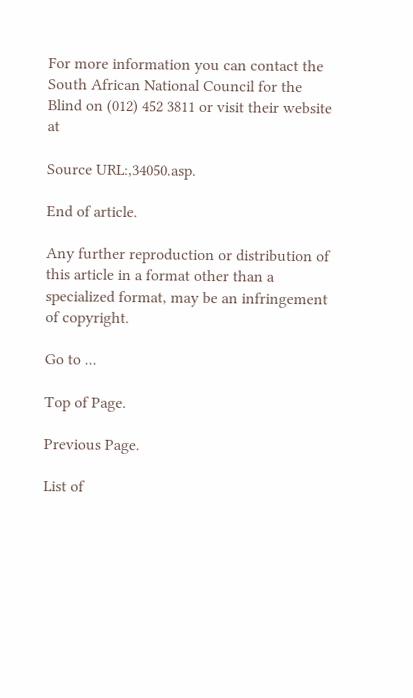For more information you can contact the South African National Council for the Blind on (012) 452 3811 or visit their website at

Source URL:,34050.asp.

End of article.

Any further reproduction or distribution of this article in a format other than a specialized format, may be an infringement of copyright.

Go to ...

Top of Page.

Previous Page.

List of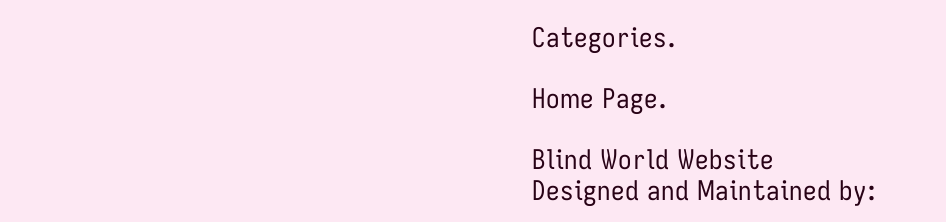Categories.

Home Page.

Blind World Website
Designed and Maintained by: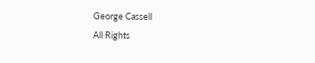George Cassell
All Rights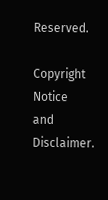Reserved.

Copyright Notice
and Disclaimer.